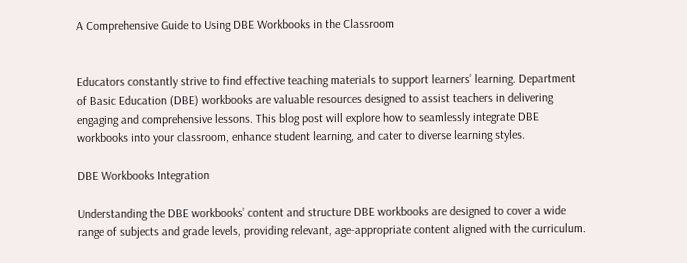A Comprehensive Guide to Using DBE Workbooks in the Classroom


Educators constantly strive to find effective teaching materials to support learners’ learning. Department of Basic Education (DBE) workbooks are valuable resources designed to assist teachers in delivering engaging and comprehensive lessons. This blog post will explore how to seamlessly integrate DBE workbooks into your classroom, enhance student learning, and cater to diverse learning styles.

DBE Workbooks Integration

Understanding the DBE workbooks’ content and structure DBE workbooks are designed to cover a wide range of subjects and grade levels, providing relevant, age-appropriate content aligned with the curriculum.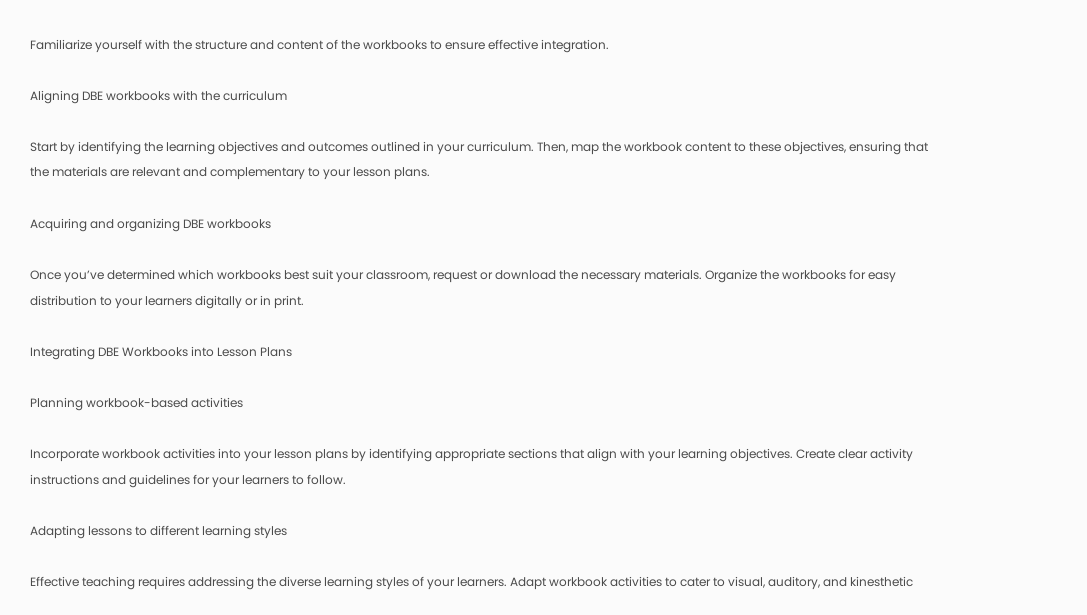Familiarize yourself with the structure and content of the workbooks to ensure effective integration.

Aligning DBE workbooks with the curriculum

Start by identifying the learning objectives and outcomes outlined in your curriculum. Then, map the workbook content to these objectives, ensuring that the materials are relevant and complementary to your lesson plans.

Acquiring and organizing DBE workbooks

Once you’ve determined which workbooks best suit your classroom, request or download the necessary materials. Organize the workbooks for easy distribution to your learners digitally or in print.

Integrating DBE Workbooks into Lesson Plans

Planning workbook-based activities

Incorporate workbook activities into your lesson plans by identifying appropriate sections that align with your learning objectives. Create clear activity instructions and guidelines for your learners to follow.

Adapting lessons to different learning styles

Effective teaching requires addressing the diverse learning styles of your learners. Adapt workbook activities to cater to visual, auditory, and kinesthetic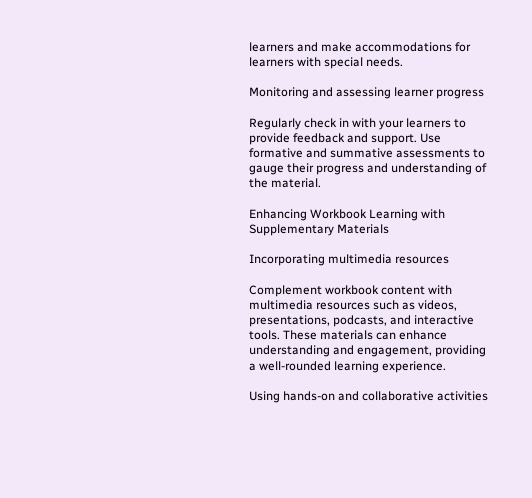learners and make accommodations for learners with special needs.

Monitoring and assessing learner progress

Regularly check in with your learners to provide feedback and support. Use formative and summative assessments to gauge their progress and understanding of the material.

Enhancing Workbook Learning with Supplementary Materials

Incorporating multimedia resources

Complement workbook content with multimedia resources such as videos, presentations, podcasts, and interactive tools. These materials can enhance understanding and engagement, providing a well-rounded learning experience.

Using hands-on and collaborative activities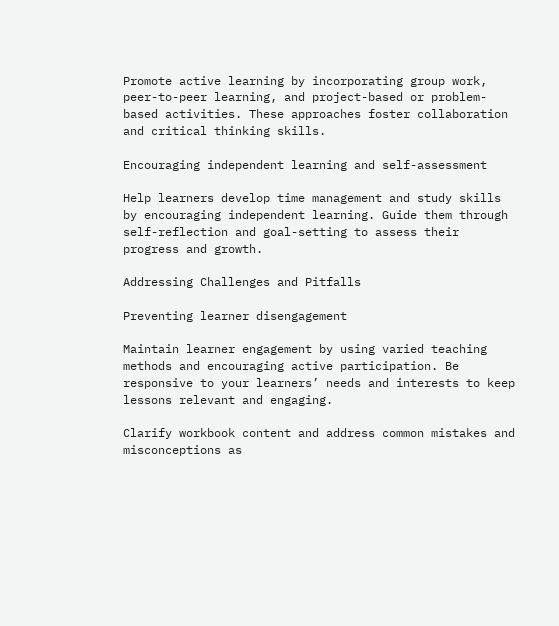Promote active learning by incorporating group work, peer-to-peer learning, and project-based or problem-based activities. These approaches foster collaboration and critical thinking skills.

Encouraging independent learning and self-assessment

Help learners develop time management and study skills by encouraging independent learning. Guide them through self-reflection and goal-setting to assess their progress and growth.

Addressing Challenges and Pitfalls

Preventing learner disengagement

Maintain learner engagement by using varied teaching methods and encouraging active participation. Be responsive to your learners’ needs and interests to keep lessons relevant and engaging.

Clarify workbook content and address common mistakes and misconceptions as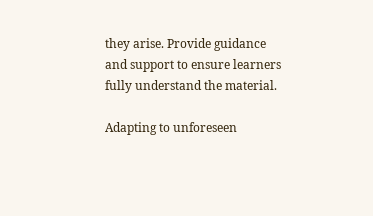they arise. Provide guidance and support to ensure learners fully understand the material.

Adapting to unforeseen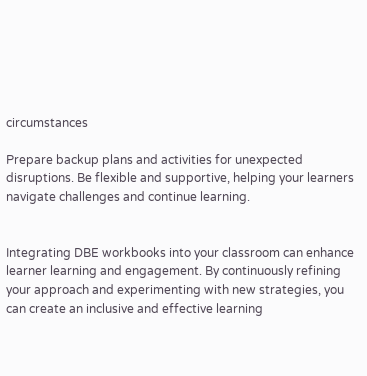circumstances

Prepare backup plans and activities for unexpected disruptions. Be flexible and supportive, helping your learners navigate challenges and continue learning.


Integrating DBE workbooks into your classroom can enhance learner learning and engagement. By continuously refining your approach and experimenting with new strategies, you can create an inclusive and effective learning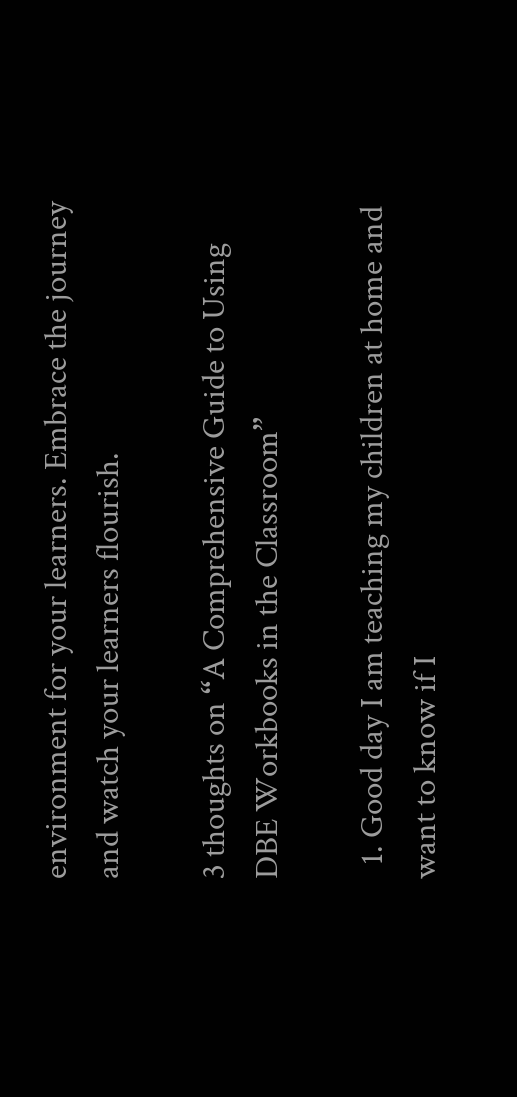environment for your learners. Embrace the journey and watch your learners flourish.

3 thoughts on “A Comprehensive Guide to Using DBE Workbooks in the Classroom”

  1. Good day I am teaching my children at home and want to know if I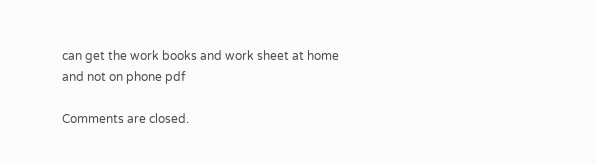can get the work books and work sheet at home and not on phone pdf

Comments are closed.